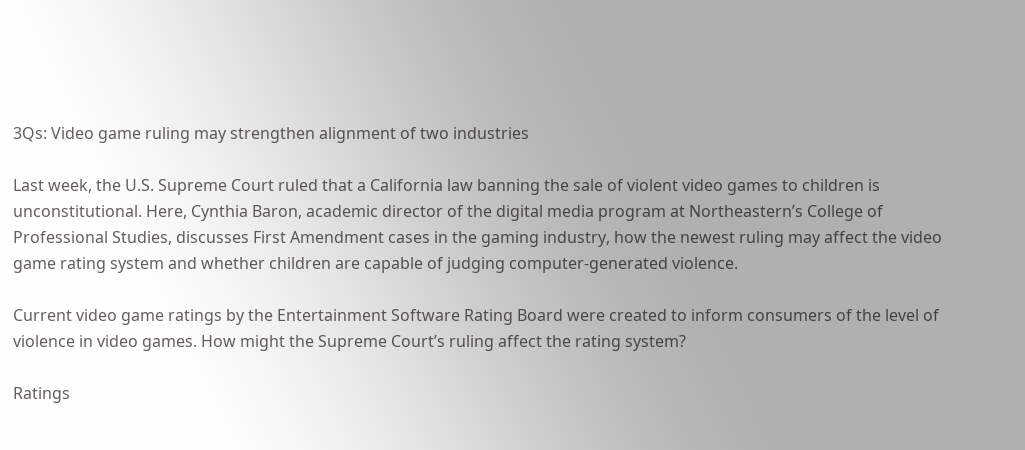3Qs: Video game ruling may strengthen alignment of two industries

Last week, the U.S. Supreme Court ruled that a California law banning the sale of violent video games to children is unconstitutional. Here, Cynthia Baron, academic director of the digital media program at Northeastern’s College of Professional Studies, discusses First Amendment cases in the gaming industry, how the newest ruling may affect the video game rating system and whether children are capable of judging computer-generated violence.

Current video game ratings by the Entertainment Software Rating Board were created to inform consumers of the level of violence in video games. How might the Supreme Court’s ruling affect the rating system?

Ratings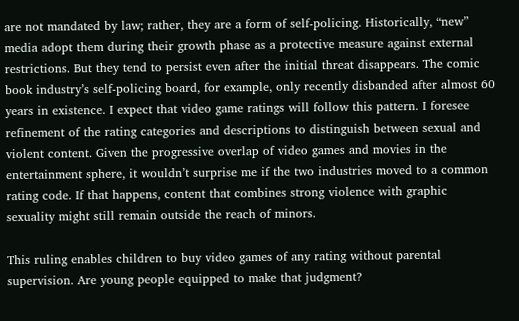are not mandated by law; rather, they are a form of self-policing. Historically, “new” media adopt them during their growth phase as a protective measure against external restrictions. But they tend to persist even after the initial threat disappears. The comic book industry’s self-policing board, for example, only recently disbanded after almost 60 years in existence. I expect that video game ratings will follow this pattern. I foresee refinement of the rating categories and descriptions to distinguish between sexual and violent content. Given the progressive overlap of video games and movies in the entertainment sphere, it wouldn’t surprise me if the two industries moved to a common rating code. If that happens, content that combines strong violence with graphic sexuality might still remain outside the reach of minors.

This ruling enables children to buy video games of any rating without parental supervision. Are young people equipped to make that judgment?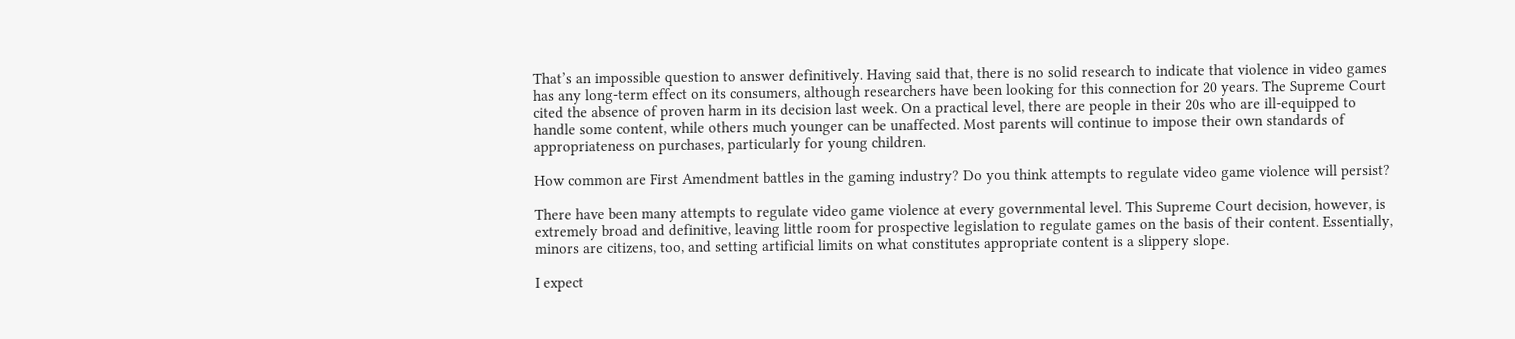That’s an impossible question to answer definitively. Having said that, there is no solid research to indicate that violence in video games has any long-term effect on its consumers, although researchers have been looking for this connection for 20 years. The Supreme Court cited the absence of proven harm in its decision last week. On a practical level, there are people in their 20s who are ill-equipped to handle some content, while others much younger can be unaffected. Most parents will continue to impose their own standards of appropriateness on purchases, particularly for young children.

How common are First Amendment battles in the gaming industry? Do you think attempts to regulate video game violence will persist?

There have been many attempts to regulate video game violence at every governmental level. This Supreme Court decision, however, is extremely broad and definitive, leaving little room for prospective legislation to regulate games on the basis of their content. Essentially, minors are citizens, too, and setting artificial limits on what constitutes appropriate content is a slippery slope.

I expect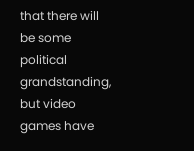that there will be some political grandstanding, but video games have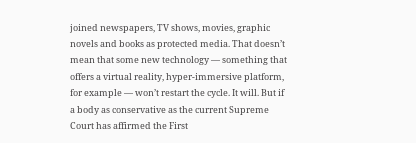joined newspapers, TV shows, movies, graphic novels and books as protected media. That doesn’t mean that some new technology — something that offers a virtual reality, hyper-immersive platform, for example — won’t restart the cycle. It will. But if a body as conservative as the current Supreme Court has affirmed the First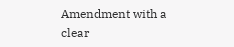Amendment with a clear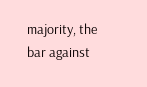majority, the bar against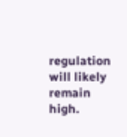regulation will likely remain high.